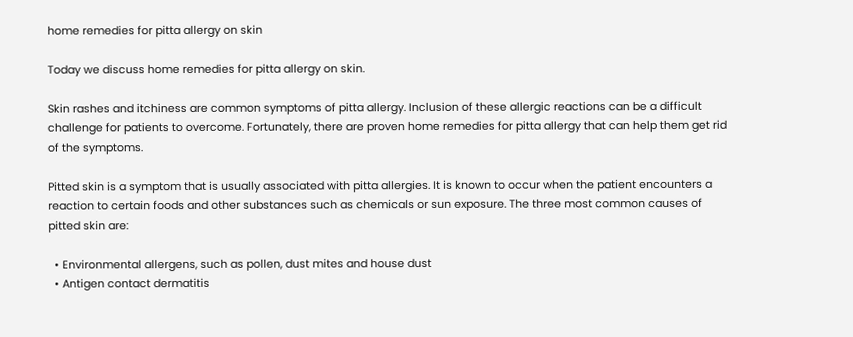home remedies for pitta allergy on skin

Today we discuss home remedies for pitta allergy on skin.

Skin rashes and itchiness are common symptoms of pitta allergy. Inclusion of these allergic reactions can be a difficult challenge for patients to overcome. Fortunately, there are proven home remedies for pitta allergy that can help them get rid of the symptoms.

Pitted skin is a symptom that is usually associated with pitta allergies. It is known to occur when the patient encounters a reaction to certain foods and other substances such as chemicals or sun exposure. The three most common causes of pitted skin are:

  • Environmental allergens, such as pollen, dust mites and house dust
  • Antigen contact dermatitis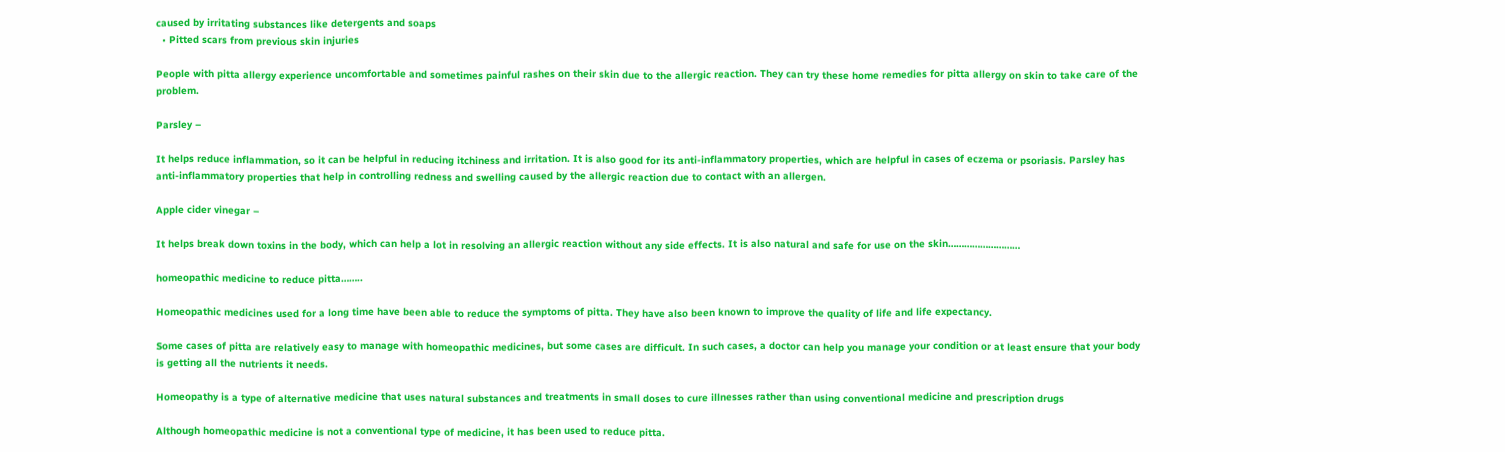caused by irritating substances like detergents and soaps
  • Pitted scars from previous skin injuries

People with pitta allergy experience uncomfortable and sometimes painful rashes on their skin due to the allergic reaction. They can try these home remedies for pitta allergy on skin to take care of the problem.

Parsley –

It helps reduce inflammation, so it can be helpful in reducing itchiness and irritation. It is also good for its anti-inflammatory properties, which are helpful in cases of eczema or psoriasis. Parsley has anti-inflammatory properties that help in controlling redness and swelling caused by the allergic reaction due to contact with an allergen.

Apple cider vinegar –

It helps break down toxins in the body, which can help a lot in resolving an allergic reaction without any side effects. It is also natural and safe for use on the skin………………………

homeopathic medicine to reduce pitta……..

Homeopathic medicines used for a long time have been able to reduce the symptoms of pitta. They have also been known to improve the quality of life and life expectancy.

Some cases of pitta are relatively easy to manage with homeopathic medicines, but some cases are difficult. In such cases, a doctor can help you manage your condition or at least ensure that your body is getting all the nutrients it needs.

Homeopathy is a type of alternative medicine that uses natural substances and treatments in small doses to cure illnesses rather than using conventional medicine and prescription drugs

Although homeopathic medicine is not a conventional type of medicine, it has been used to reduce pitta.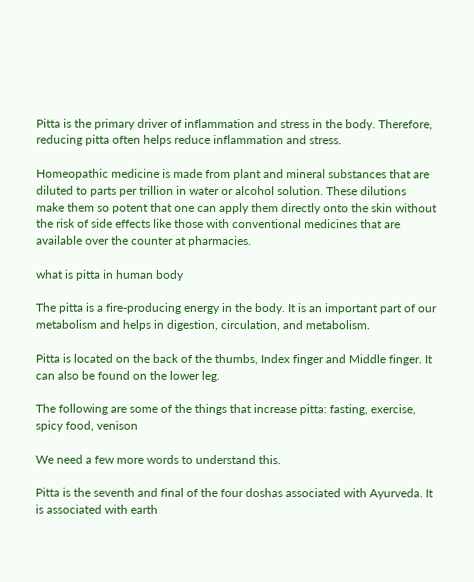Pitta is the primary driver of inflammation and stress in the body. Therefore, reducing pitta often helps reduce inflammation and stress.

Homeopathic medicine is made from plant and mineral substances that are diluted to parts per trillion in water or alcohol solution. These dilutions make them so potent that one can apply them directly onto the skin without the risk of side effects like those with conventional medicines that are available over the counter at pharmacies.

what is pitta in human body

The pitta is a fire-producing energy in the body. It is an important part of our metabolism and helps in digestion, circulation, and metabolism.

Pitta is located on the back of the thumbs, Index finger and Middle finger. It can also be found on the lower leg.

The following are some of the things that increase pitta: fasting, exercise, spicy food, venison

We need a few more words to understand this.

Pitta is the seventh and final of the four doshas associated with Ayurveda. It is associated with earth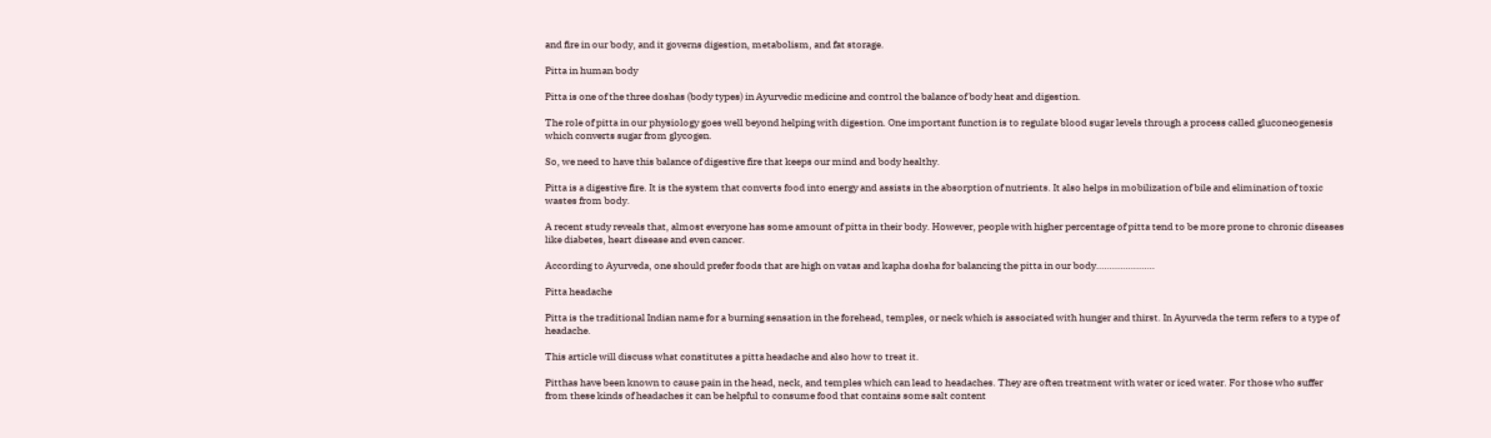and fire in our body, and it governs digestion, metabolism, and fat storage.

Pitta in human body

Pitta is one of the three doshas (body types) in Ayurvedic medicine and control the balance of body heat and digestion.

The role of pitta in our physiology goes well beyond helping with digestion. One important function is to regulate blood sugar levels through a process called gluconeogenesis which converts sugar from glycogen.

So, we need to have this balance of digestive fire that keeps our mind and body healthy.

Pitta is a digestive fire. It is the system that converts food into energy and assists in the absorption of nutrients. It also helps in mobilization of bile and elimination of toxic wastes from body.

A recent study reveals that, almost everyone has some amount of pitta in their body. However, people with higher percentage of pitta tend to be more prone to chronic diseases like diabetes, heart disease and even cancer.

According to Ayurveda, one should prefer foods that are high on vatas and kapha dosha for balancing the pitta in our body………………….

Pitta headache

Pitta is the traditional Indian name for a burning sensation in the forehead, temples, or neck which is associated with hunger and thirst. In Ayurveda the term refers to a type of headache.

This article will discuss what constitutes a pitta headache and also how to treat it.

Pitthas have been known to cause pain in the head, neck, and temples which can lead to headaches. They are often treatment with water or iced water. For those who suffer from these kinds of headaches it can be helpful to consume food that contains some salt content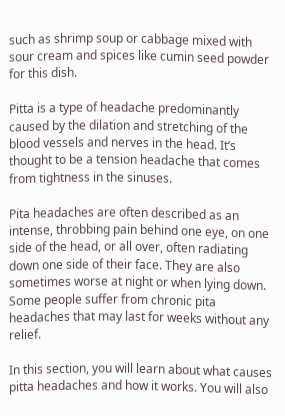such as shrimp soup or cabbage mixed with sour cream and spices like cumin seed powder for this dish.

Pitta is a type of headache predominantly caused by the dilation and stretching of the blood vessels and nerves in the head. It’s thought to be a tension headache that comes from tightness in the sinuses.

Pita headaches are often described as an intense, throbbing pain behind one eye, on one side of the head, or all over, often radiating down one side of their face. They are also sometimes worse at night or when lying down. Some people suffer from chronic pita headaches that may last for weeks without any relief.

In this section, you will learn about what causes pitta headaches and how it works. You will also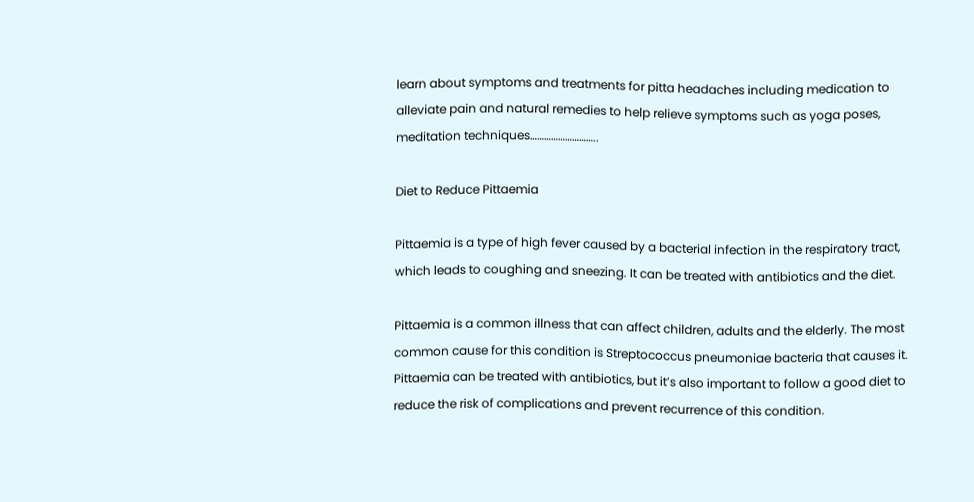learn about symptoms and treatments for pitta headaches including medication to alleviate pain and natural remedies to help relieve symptoms such as yoga poses, meditation techniques………………………..

Diet to Reduce Pittaemia

Pittaemia is a type of high fever caused by a bacterial infection in the respiratory tract, which leads to coughing and sneezing. It can be treated with antibiotics and the diet.

Pittaemia is a common illness that can affect children, adults and the elderly. The most common cause for this condition is Streptococcus pneumoniae bacteria that causes it. Pittaemia can be treated with antibiotics, but it’s also important to follow a good diet to reduce the risk of complications and prevent recurrence of this condition.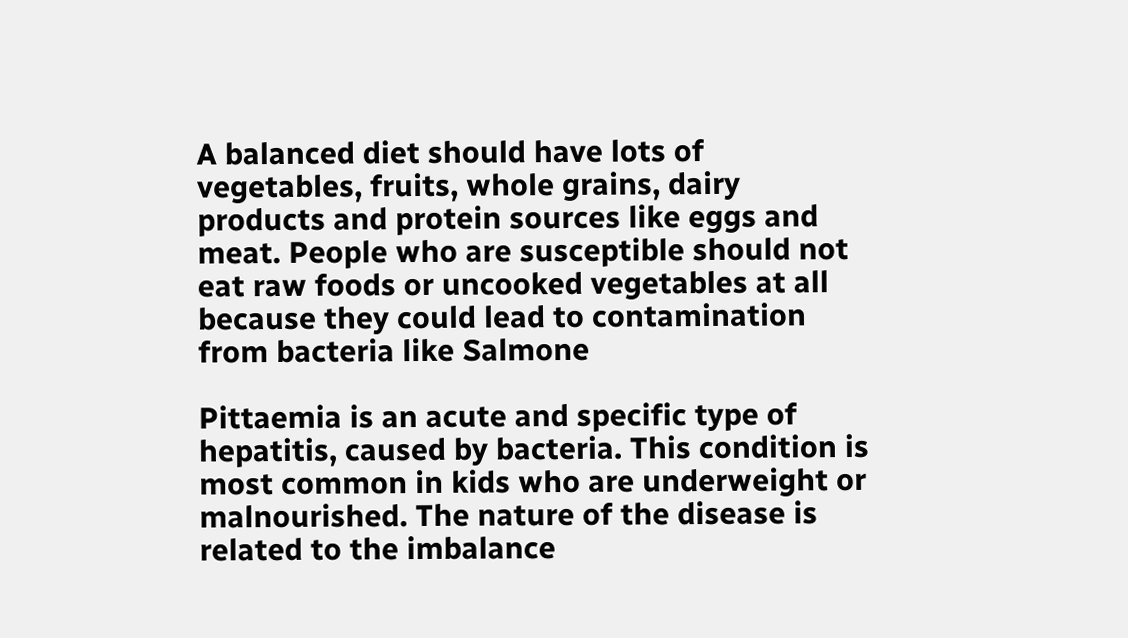A balanced diet should have lots of vegetables, fruits, whole grains, dairy products and protein sources like eggs and meat. People who are susceptible should not eat raw foods or uncooked vegetables at all because they could lead to contamination from bacteria like Salmone

Pittaemia is an acute and specific type of hepatitis, caused by bacteria. This condition is most common in kids who are underweight or malnourished. The nature of the disease is related to the imbalance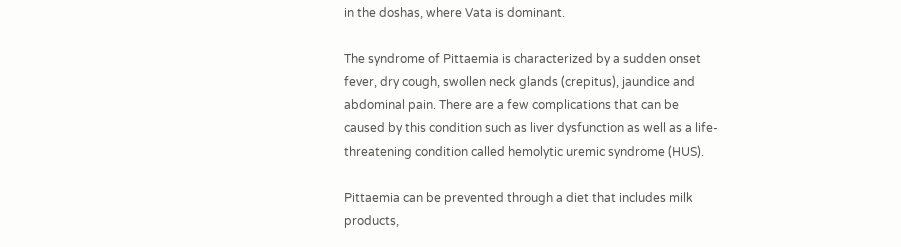in the doshas, where Vata is dominant.

The syndrome of Pittaemia is characterized by a sudden onset fever, dry cough, swollen neck glands (crepitus), jaundice and abdominal pain. There are a few complications that can be caused by this condition such as liver dysfunction as well as a life-threatening condition called hemolytic uremic syndrome (HUS).

Pittaemia can be prevented through a diet that includes milk products,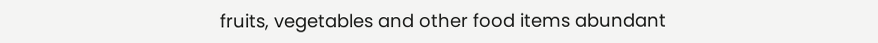fruits, vegetables and other food items abundant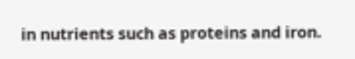in nutrients such as proteins and iron.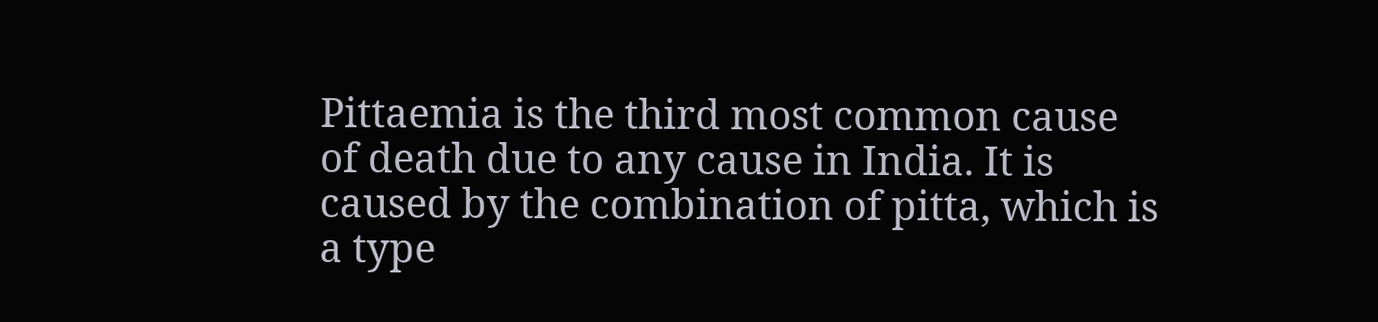Pittaemia is the third most common cause of death due to any cause in India. It is caused by the combination of pitta, which is a type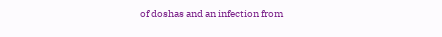of doshas and an infection from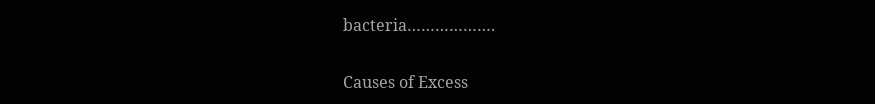bacteria……………….

Causes of Excess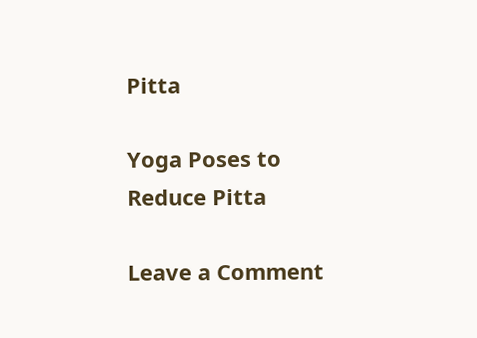Pitta

Yoga Poses to Reduce Pitta

Leave a Comment